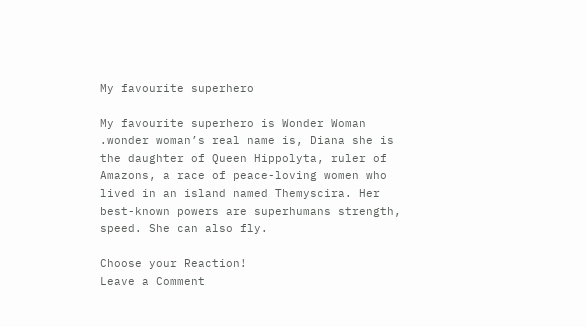My favourite superhero

My favourite superhero is Wonder Woman .wonder woman’s real name is, Diana she is the daughter of Queen Hippolyta, ruler of Amazons, a race of peace-loving women who lived in an island named Themyscira. Her best-known powers are superhumans strength, speed. She can also fly.

Choose your Reaction!
Leave a Comment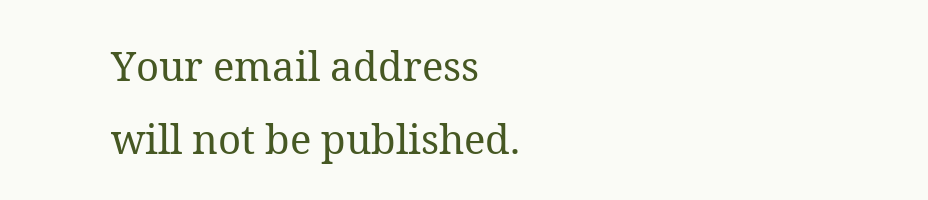Your email address will not be published.